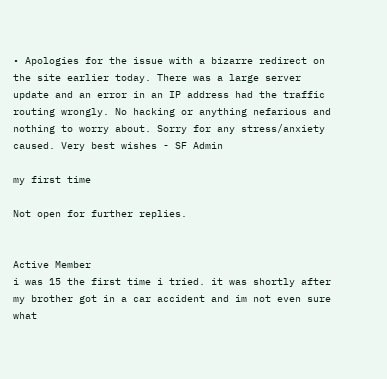• Apologies for the issue with a bizarre redirect on the site earlier today. There was a large server update and an error in an IP address had the traffic routing wrongly. No hacking or anything nefarious and nothing to worry about. Sorry for any stress/anxiety caused. Very best wishes - SF Admin

my first time

Not open for further replies.


Active Member
i was 15 the first time i tried. it was shortly after my brother got in a car accident and im not even sure what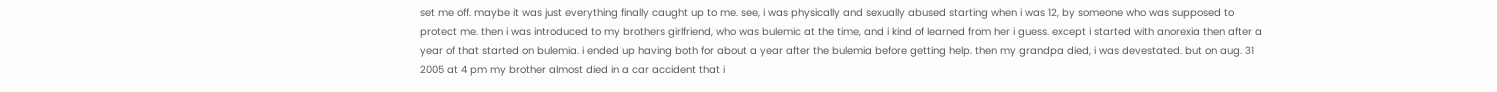set me off. maybe it was just everything finally caught up to me. see, i was physically and sexually abused starting when i was 12, by someone who was supposed to protect me. then i was introduced to my brothers girlfriend, who was bulemic at the time, and i kind of learned from her i guess. except i started with anorexia then after a year of that started on bulemia. i ended up having both for about a year after the bulemia before getting help. then my grandpa died, i was devestated. but on aug. 31 2005 at 4 pm my brother almost died in a car accident that i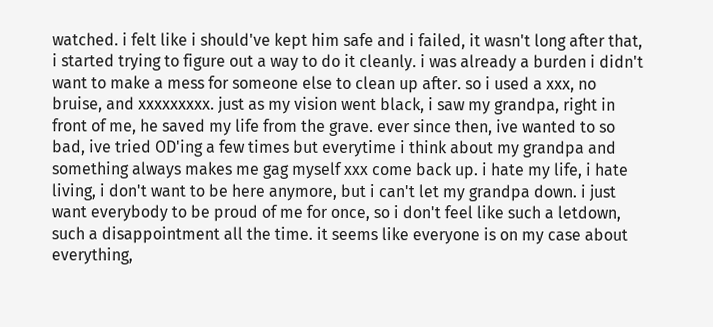watched. i felt like i should've kept him safe and i failed, it wasn't long after that, i started trying to figure out a way to do it cleanly. i was already a burden i didn't want to make a mess for someone else to clean up after. so i used a xxx, no bruise, and xxxxxxxxx. just as my vision went black, i saw my grandpa, right in front of me, he saved my life from the grave. ever since then, ive wanted to so bad, ive tried OD'ing a few times but everytime i think about my grandpa and something always makes me gag myself xxx come back up. i hate my life, i hate living, i don't want to be here anymore, but i can't let my grandpa down. i just want everybody to be proud of me for once, so i don't feel like such a letdown, such a disappointment all the time. it seems like everyone is on my case about everything,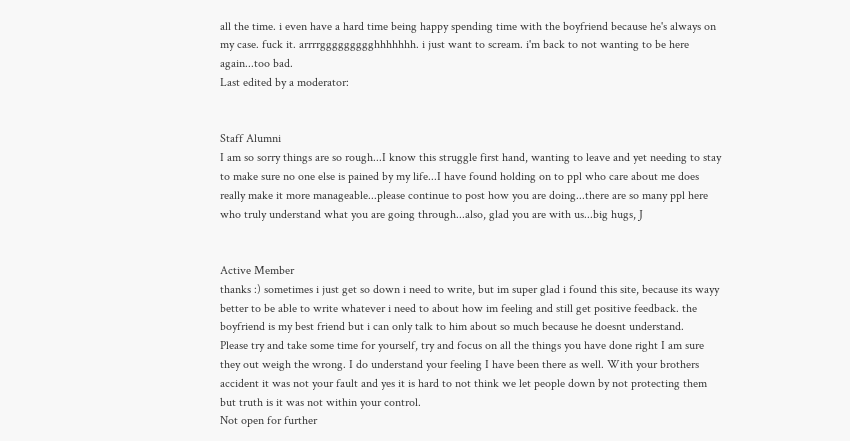all the time. i even have a hard time being happy spending time with the boyfriend because he's always on my case. fuck it. arrrrggggggggghhhhhhh. i just want to scream. i'm back to not wanting to be here again...too bad.
Last edited by a moderator:


Staff Alumni
I am so sorry things are so rough...I know this struggle first hand, wanting to leave and yet needing to stay to make sure no one else is pained by my life...I have found holding on to ppl who care about me does really make it more manageable...please continue to post how you are doing...there are so many ppl here who truly understand what you are going through...also, glad you are with us...big hugs, J


Active Member
thanks :) sometimes i just get so down i need to write, but im super glad i found this site, because its wayy better to be able to write whatever i need to about how im feeling and still get positive feedback. the boyfriend is my best friend but i can only talk to him about so much because he doesnt understand.
Please try and take some time for yourself, try and focus on all the things you have done right I am sure they out weigh the wrong. I do understand your feeling I have been there as well. With your brothers accident it was not your fault and yes it is hard to not think we let people down by not protecting them but truth is it was not within your control.
Not open for further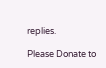replies.

Please Donate to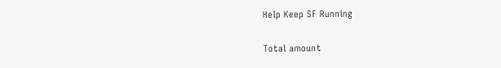Help Keep SF Running

Total amount